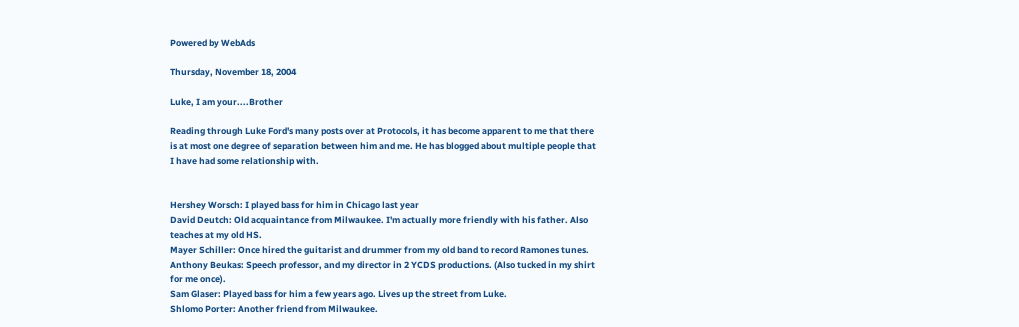Powered by WebAds

Thursday, November 18, 2004

Luke, I am your....Brother

Reading through Luke Ford's many posts over at Protocols, it has become apparent to me that there is at most one degree of separation between him and me. He has blogged about multiple people that I have had some relationship with.


Hershey Worsch: I played bass for him in Chicago last year
David Deutch: Old acquaintance from Milwaukee. I'm actually more friendly with his father. Also teaches at my old HS.
Mayer Schiller: Once hired the guitarist and drummer from my old band to record Ramones tunes.
Anthony Beukas: Speech professor, and my director in 2 YCDS productions. (Also tucked in my shirt for me once).
Sam Glaser: Played bass for him a few years ago. Lives up the street from Luke.
Shlomo Porter: Another friend from Milwaukee.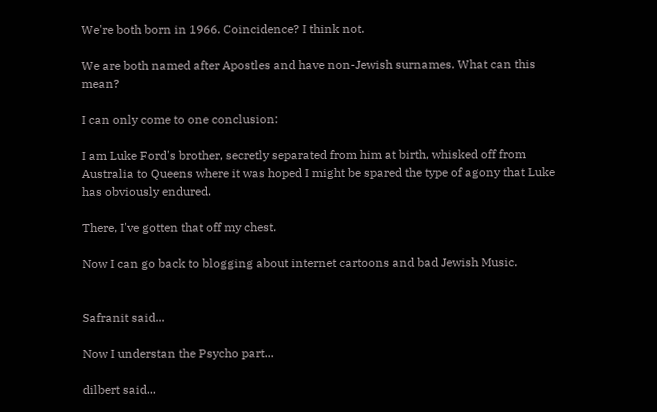We're both born in 1966. Coincidence? I think not.

We are both named after Apostles and have non-Jewish surnames. What can this mean?

I can only come to one conclusion:

I am Luke Ford's brother, secretly separated from him at birth, whisked off from Australia to Queens where it was hoped I might be spared the type of agony that Luke has obviously endured.

There, I've gotten that off my chest.

Now I can go back to blogging about internet cartoons and bad Jewish Music.


Safranit said...

Now I understan the Psycho part...

dilbert said...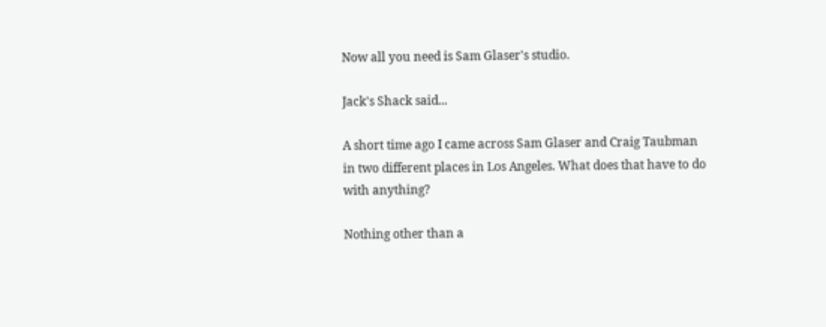Now all you need is Sam Glaser's studio.

Jack's Shack said...

A short time ago I came across Sam Glaser and Craig Taubman in two different places in Los Angeles. What does that have to do with anything?

Nothing other than a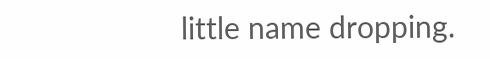little name dropping.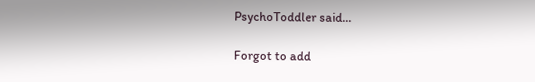PsychoToddler said...

Forgot to add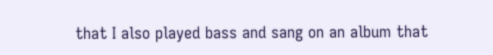that I also played bass and sang on an album that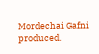Mordechai Gafni produced.